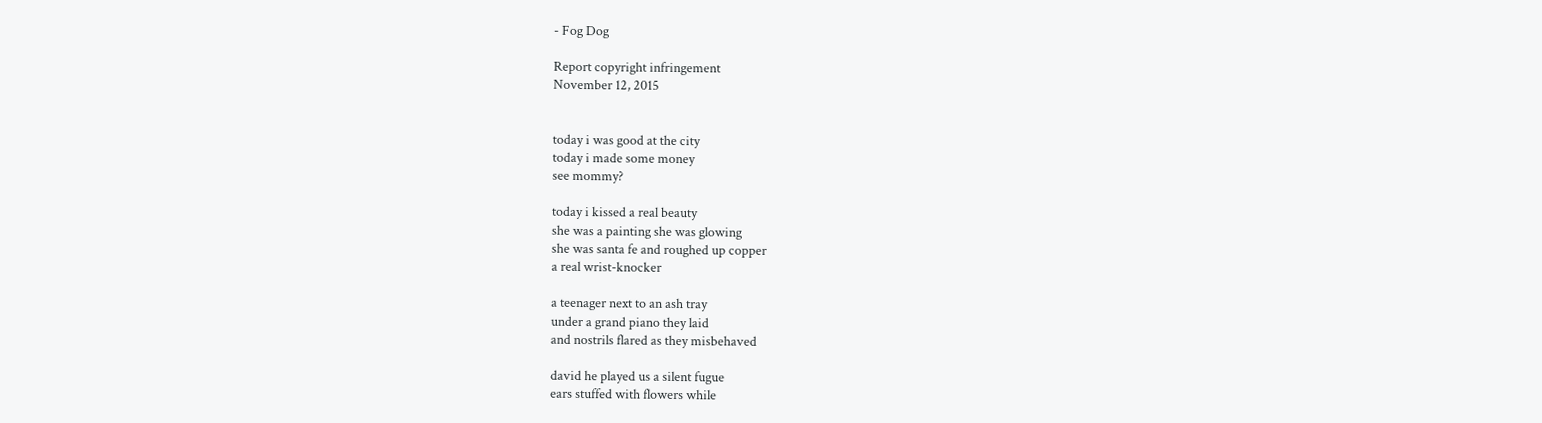- Fog Dog

Report copyright infringement
November 12, 2015


today i was good at the city
today i made some money
see mommy?

today i kissed a real beauty
she was a painting she was glowing
she was santa fe and roughed up copper
a real wrist-knocker

a teenager next to an ash tray
under a grand piano they laid
and nostrils flared as they misbehaved

david he played us a silent fugue
ears stuffed with flowers while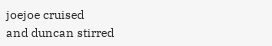joejoe cruised
and duncan stirred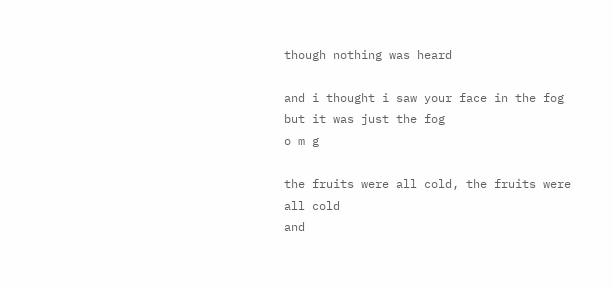though nothing was heard

and i thought i saw your face in the fog
but it was just the fog
o m g

the fruits were all cold, the fruits were all cold
and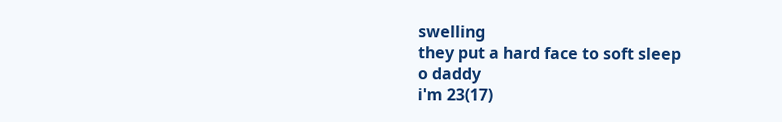swelling
they put a hard face to soft sleep
o daddy
i'm 23(17)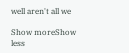well aren't all we

Show moreShow less